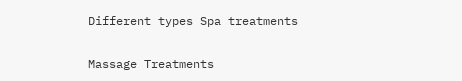Different types Spa treatments

Massage Treatments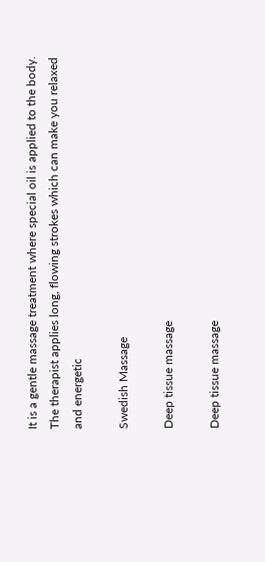It is a gentle massage treatment where special oil is applied to the body. The therapist applies long, flowing strokes which can make you relaxed and energetic

Swedish Massage

Deep tissue massage

Deep tissue massage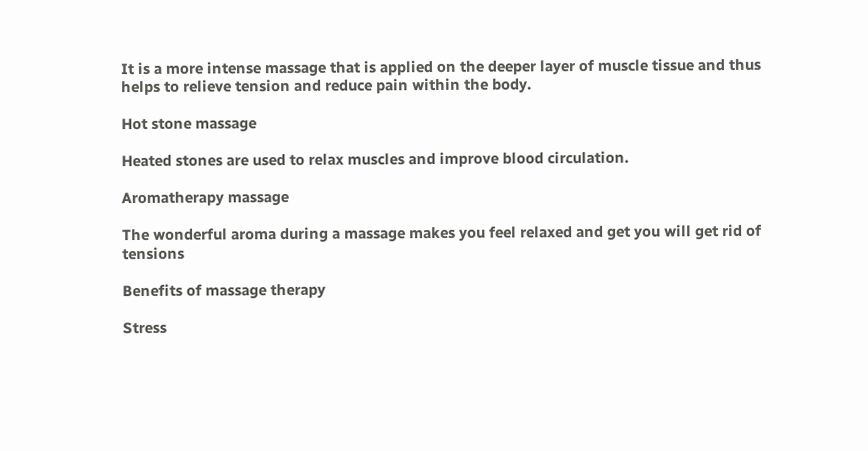It is a more intense massage that is applied on the deeper layer of muscle tissue and thus helps to relieve tension and reduce pain within the body.

Hot stone massage

Heated stones are used to relax muscles and improve blood circulation.

Aromatherapy massage

The wonderful aroma during a massage makes you feel relaxed and get you will get rid of tensions

Benefits of massage therapy

Stress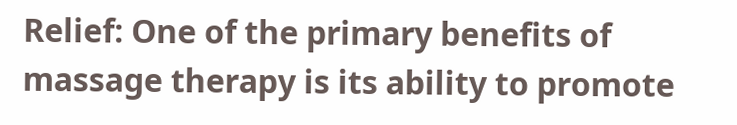Relief: One of the primary benefits of massage therapy is its ability to promote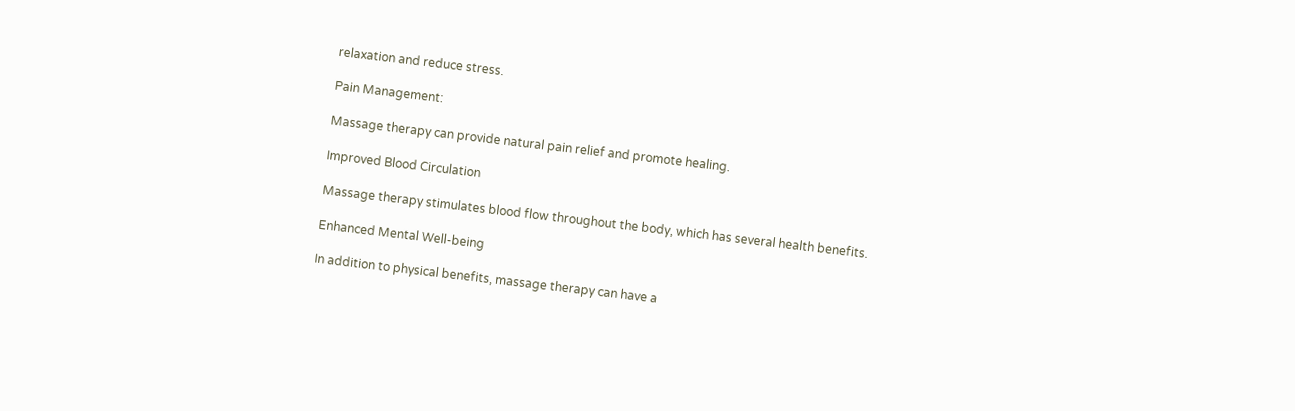relaxation and reduce stress.

Pain Management:

Massage therapy can provide natural pain relief and promote healing.

Improved Blood Circulation

Massage therapy stimulates blood flow throughout the body, which has several health benefits.

Enhanced Mental Well-being

In addition to physical benefits, massage therapy can have a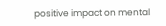positive impact on mental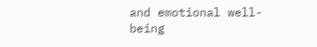and emotional well-being